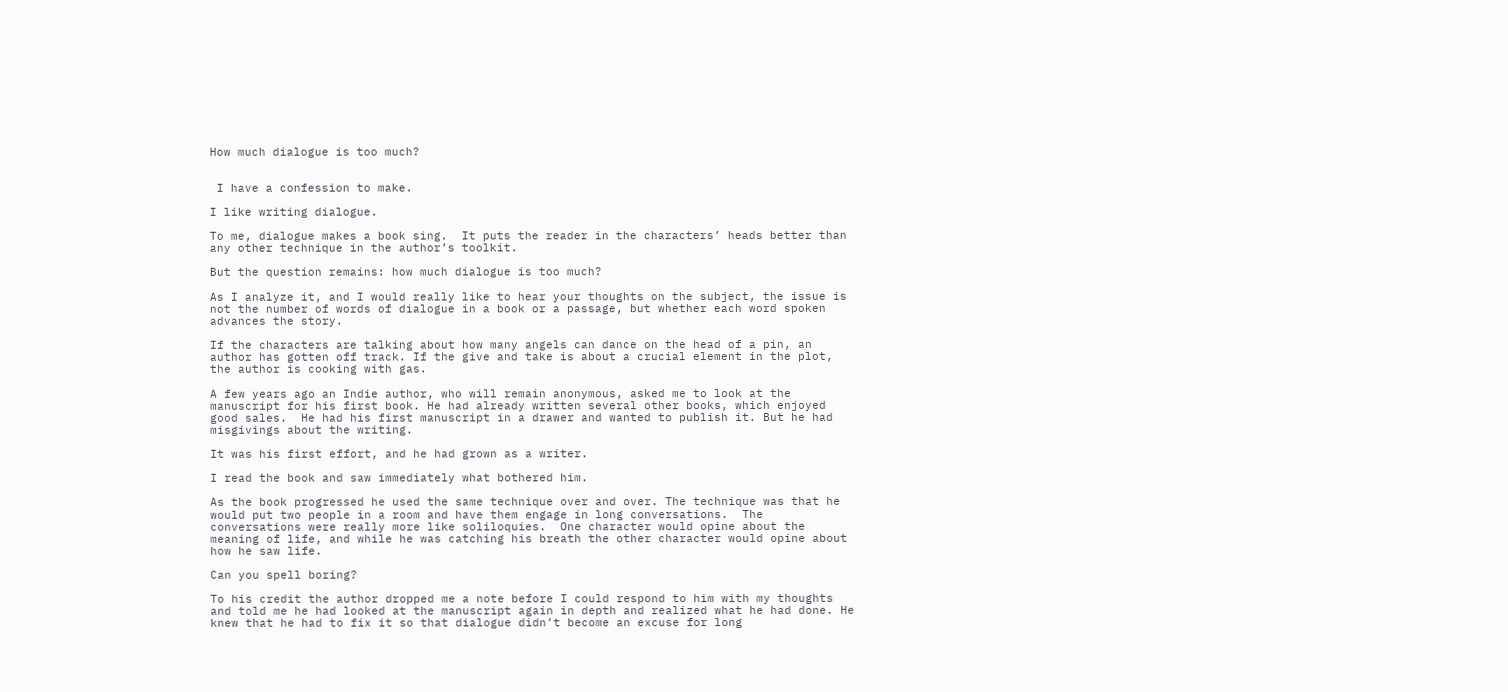How much dialogue is too much?


 I have a confession to make.

I like writing dialogue.

To me, dialogue makes a book sing.  It puts the reader in the characters’ heads better than any other technique in the author’s toolkit.

But the question remains: how much dialogue is too much?

As I analyze it, and I would really like to hear your thoughts on the subject, the issue is not the number of words of dialogue in a book or a passage, but whether each word spoken advances the story.

If the characters are talking about how many angels can dance on the head of a pin, an author has gotten off track. If the give and take is about a crucial element in the plot, the author is cooking with gas.

A few years ago an Indie author, who will remain anonymous, asked me to look at the manuscript for his first book. He had already written several other books, which enjoyed good sales.  He had his first manuscript in a drawer and wanted to publish it. But he had misgivings about the writing.

It was his first effort, and he had grown as a writer.

I read the book and saw immediately what bothered him.

As the book progressed he used the same technique over and over. The technique was that he would put two people in a room and have them engage in long conversations.  The conversations were really more like soliloquies.  One character would opine about the meaning of life, and while he was catching his breath the other character would opine about how he saw life.

Can you spell boring?

To his credit the author dropped me a note before I could respond to him with my thoughts and told me he had looked at the manuscript again in depth and realized what he had done. He knew that he had to fix it so that dialogue didn’t become an excuse for long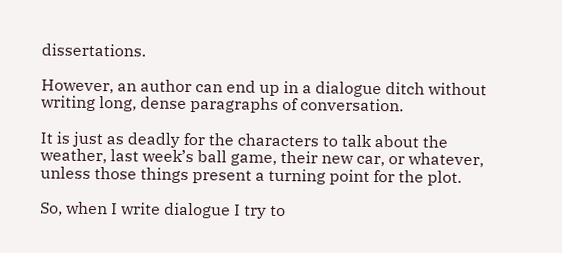dissertations.

However, an author can end up in a dialogue ditch without writing long, dense paragraphs of conversation.

It is just as deadly for the characters to talk about the weather, last week’s ball game, their new car, or whatever, unless those things present a turning point for the plot.

So, when I write dialogue I try to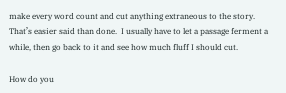make every word count and cut anything extraneous to the story.  That’s easier said than done.  I usually have to let a passage ferment a while, then go back to it and see how much fluff I should cut.

How do you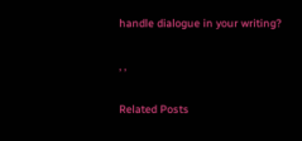handle dialogue in your writing?

, ,

Related Posts